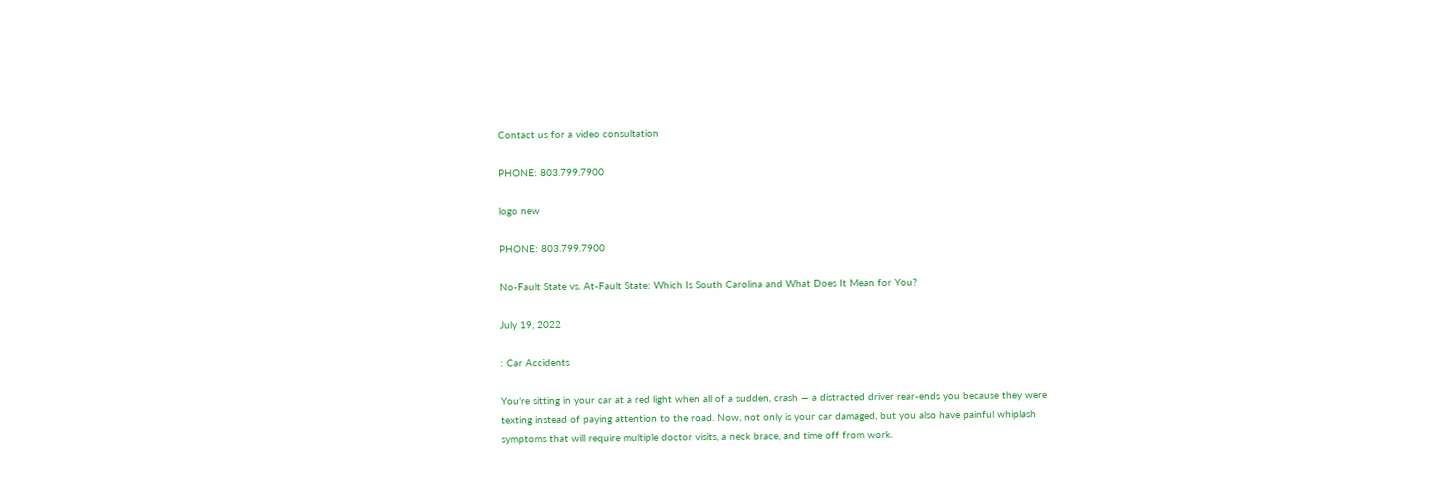Contact us for a video consultation

PHONE: 803.799.7900

logo new

PHONE: 803.799.7900

No-Fault State vs. At-Fault State: Which Is South Carolina and What Does It Mean for You?

July 19, 2022

: Car Accidents

You’re sitting in your car at a red light when all of a sudden, crash — a distracted driver rear-ends you because they were texting instead of paying attention to the road. Now, not only is your car damaged, but you also have painful whiplash symptoms that will require multiple doctor visits, a neck brace, and time off from work.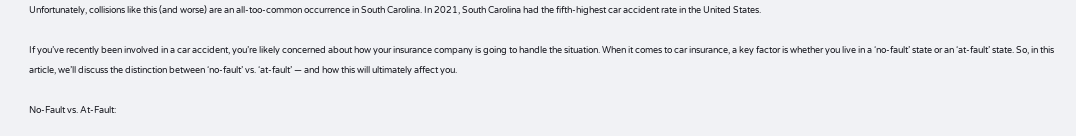Unfortunately, collisions like this (and worse) are an all-too-common occurrence in South Carolina. In 2021, South Carolina had the fifth-highest car accident rate in the United States.

If you’ve recently been involved in a car accident, you’re likely concerned about how your insurance company is going to handle the situation. When it comes to car insurance, a key factor is whether you live in a ‘no-fault’ state or an ‘at-fault’ state. So, in this article, we’ll discuss the distinction between ‘no-fault’ vs. ‘at-fault’ — and how this will ultimately affect you.

No-Fault vs. At-Fault: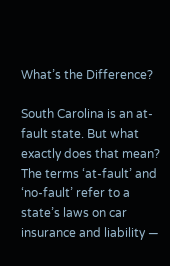What’s the Difference?

South Carolina is an at-fault state. But what exactly does that mean? The terms ‘at-fault’ and ‘no-fault’ refer to a state’s laws on car insurance and liability —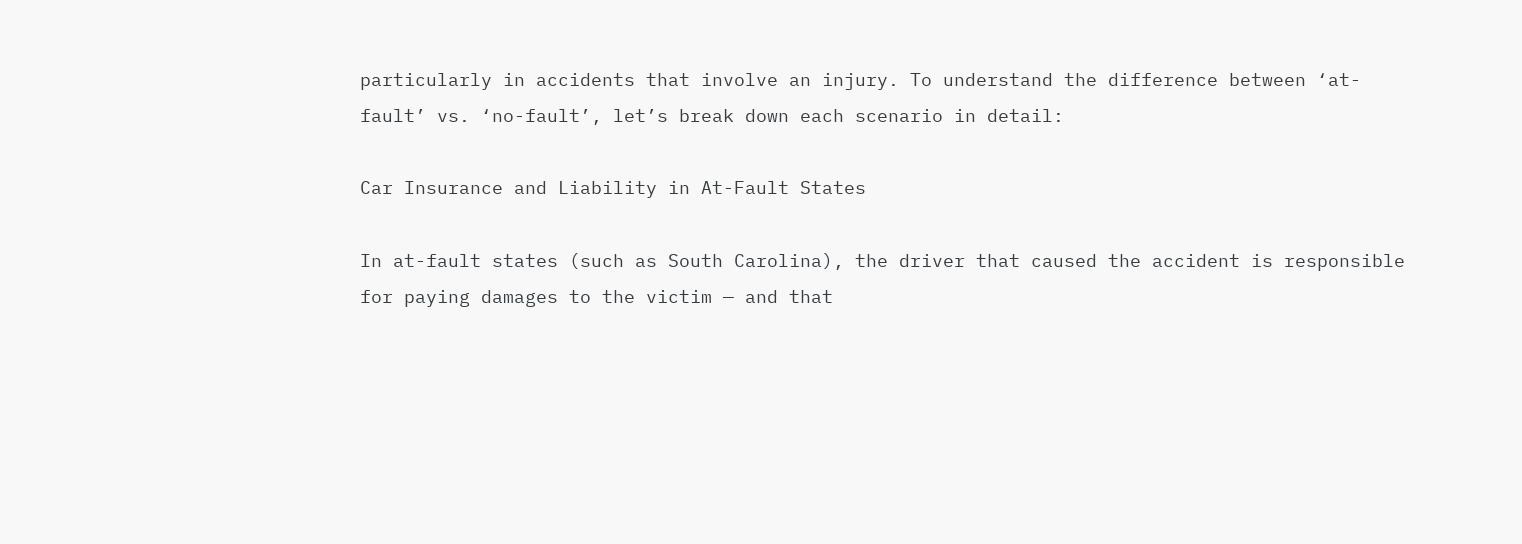particularly in accidents that involve an injury. To understand the difference between ‘at-fault’ vs. ‘no-fault’, let’s break down each scenario in detail:

Car Insurance and Liability in At-Fault States

In at-fault states (such as South Carolina), the driver that caused the accident is responsible for paying damages to the victim — and that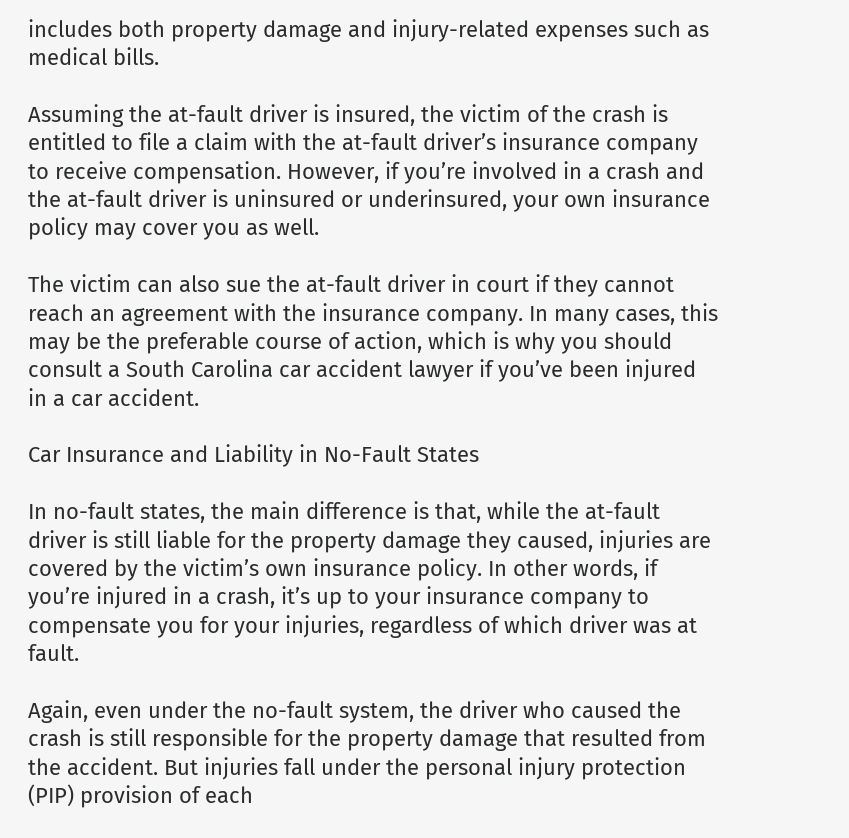includes both property damage and injury-related expenses such as medical bills.

Assuming the at-fault driver is insured, the victim of the crash is entitled to file a claim with the at-fault driver’s insurance company to receive compensation. However, if you’re involved in a crash and the at-fault driver is uninsured or underinsured, your own insurance policy may cover you as well.

The victim can also sue the at-fault driver in court if they cannot reach an agreement with the insurance company. In many cases, this may be the preferable course of action, which is why you should consult a South Carolina car accident lawyer if you’ve been injured in a car accident.

Car Insurance and Liability in No-Fault States

In no-fault states, the main difference is that, while the at-fault driver is still liable for the property damage they caused, injuries are covered by the victim’s own insurance policy. In other words, if you’re injured in a crash, it’s up to your insurance company to compensate you for your injuries, regardless of which driver was at fault.

Again, even under the no-fault system, the driver who caused the crash is still responsible for the property damage that resulted from the accident. But injuries fall under the personal injury protection (PIP) provision of each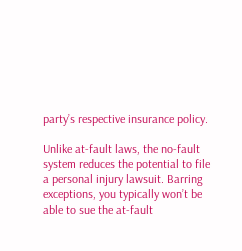party’s respective insurance policy.

Unlike at-fault laws, the no-fault system reduces the potential to file a personal injury lawsuit. Barring exceptions, you typically won’t be able to sue the at-fault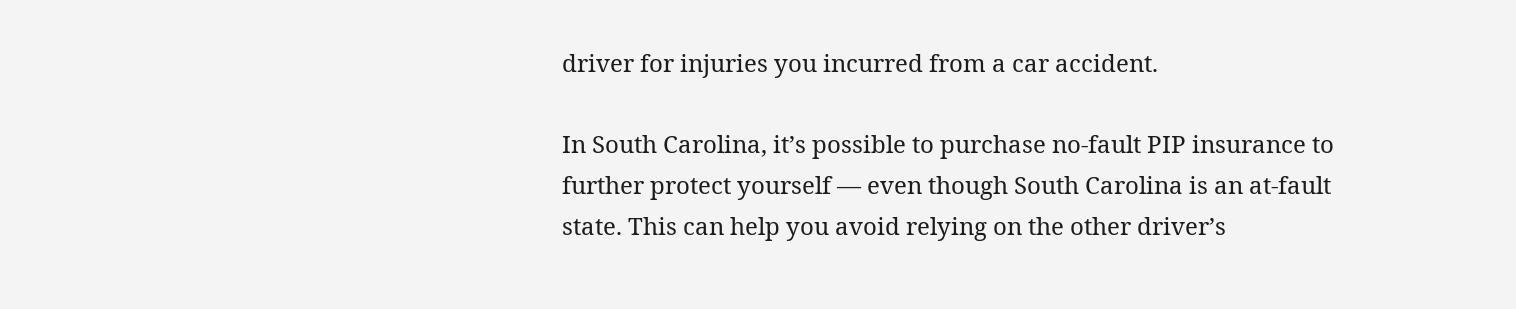driver for injuries you incurred from a car accident.

In South Carolina, it’s possible to purchase no-fault PIP insurance to further protect yourself — even though South Carolina is an at-fault state. This can help you avoid relying on the other driver’s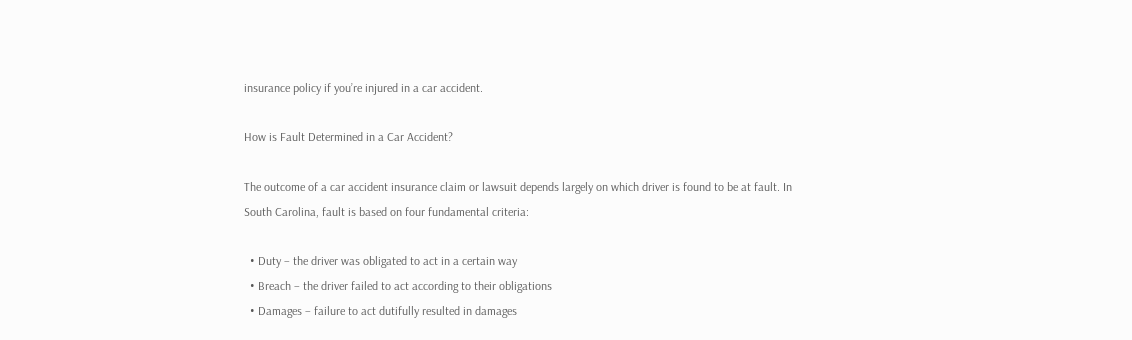insurance policy if you’re injured in a car accident.

How is Fault Determined in a Car Accident?

The outcome of a car accident insurance claim or lawsuit depends largely on which driver is found to be at fault. In South Carolina, fault is based on four fundamental criteria:

  • Duty – the driver was obligated to act in a certain way
  • Breach – the driver failed to act according to their obligations
  • Damages – failure to act dutifully resulted in damages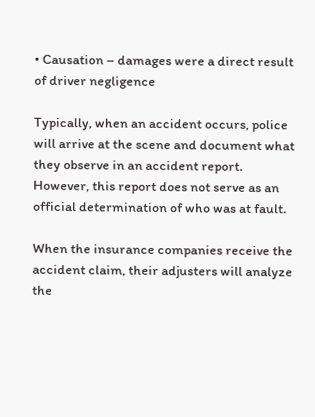• Causation – damages were a direct result of driver negligence

Typically, when an accident occurs, police will arrive at the scene and document what they observe in an accident report. However, this report does not serve as an official determination of who was at fault.

When the insurance companies receive the accident claim, their adjusters will analyze the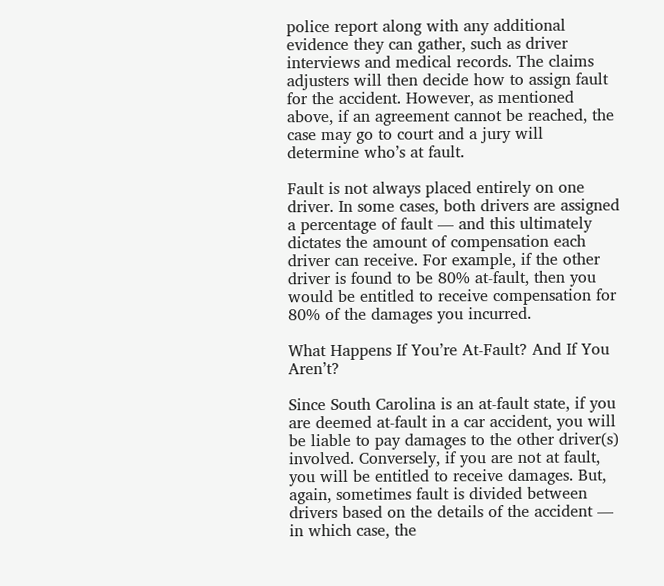police report along with any additional evidence they can gather, such as driver interviews and medical records. The claims adjusters will then decide how to assign fault for the accident. However, as mentioned above, if an agreement cannot be reached, the case may go to court and a jury will determine who’s at fault.

Fault is not always placed entirely on one driver. In some cases, both drivers are assigned a percentage of fault — and this ultimately dictates the amount of compensation each driver can receive. For example, if the other driver is found to be 80% at-fault, then you would be entitled to receive compensation for 80% of the damages you incurred.

What Happens If You’re At-Fault? And If You Aren’t?

Since South Carolina is an at-fault state, if you are deemed at-fault in a car accident, you will be liable to pay damages to the other driver(s) involved. Conversely, if you are not at fault, you will be entitled to receive damages. But, again, sometimes fault is divided between drivers based on the details of the accident — in which case, the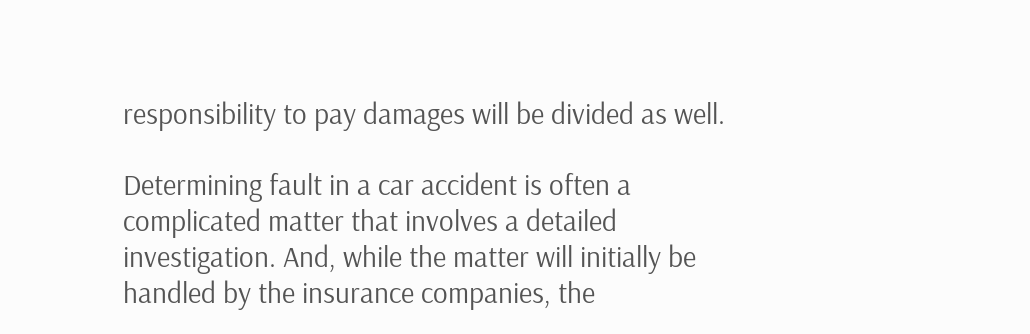responsibility to pay damages will be divided as well.

Determining fault in a car accident is often a complicated matter that involves a detailed investigation. And, while the matter will initially be handled by the insurance companies, the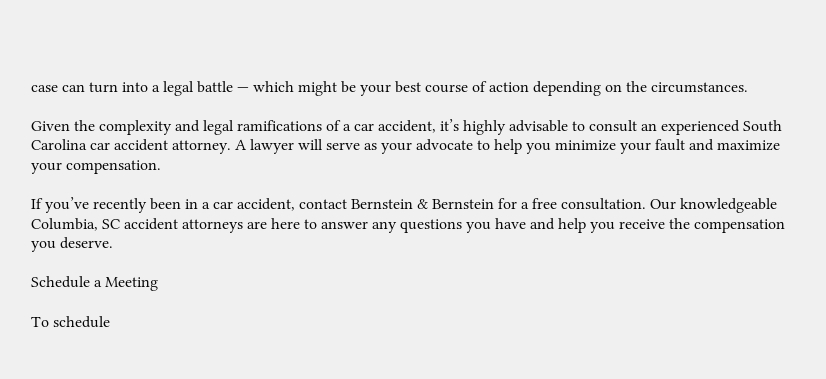case can turn into a legal battle — which might be your best course of action depending on the circumstances.

Given the complexity and legal ramifications of a car accident, it’s highly advisable to consult an experienced South Carolina car accident attorney. A lawyer will serve as your advocate to help you minimize your fault and maximize your compensation.

If you’ve recently been in a car accident, contact Bernstein & Bernstein for a free consultation. Our knowledgeable Columbia, SC accident attorneys are here to answer any questions you have and help you receive the compensation you deserve.

Schedule a Meeting

To schedule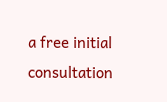a free initial consultation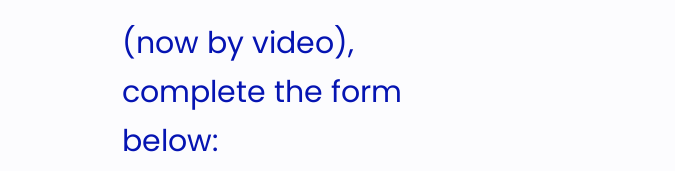(now by video), complete the form below: